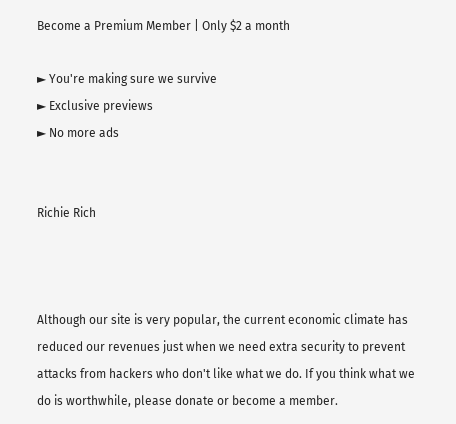Become a Premium Member | Only $2 a month

► You're making sure we survive
► Exclusive previews
► No more ads


Richie Rich



Although our site is very popular, the current economic climate has reduced our revenues just when we need extra security to prevent attacks from hackers who don't like what we do. If you think what we do is worthwhile, please donate or become a member.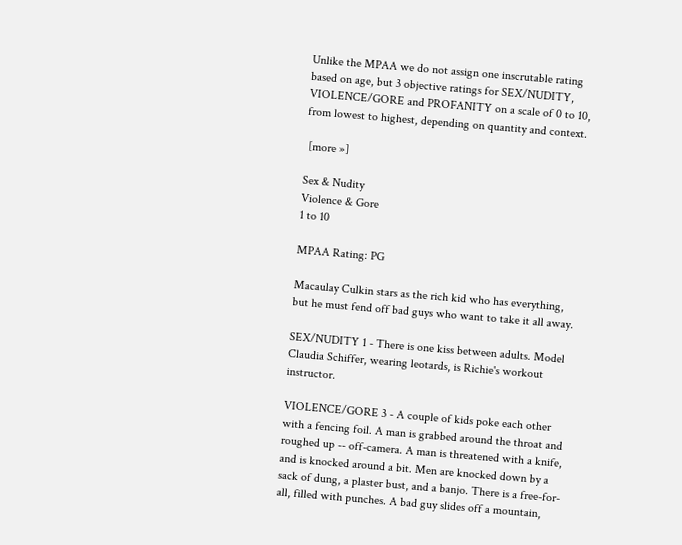Unlike the MPAA we do not assign one inscrutable rating based on age, but 3 objective ratings for SEX/NUDITY, VIOLENCE/GORE and PROFANITY on a scale of 0 to 10, from lowest to highest, depending on quantity and context.

 [more »]

Sex & Nudity
Violence & Gore
1 to 10

MPAA Rating: PG

Macaulay Culkin stars as the rich kid who has everything, but he must fend off bad guys who want to take it all away.

SEX/NUDITY 1 - There is one kiss between adults. Model Claudia Schiffer, wearing leotards, is Richie's workout instructor.

VIOLENCE/GORE 3 - A couple of kids poke each other with a fencing foil. A man is grabbed around the throat and roughed up -- off-camera. A man is threatened with a knife, and is knocked around a bit. Men are knocked down by a sack of dung, a plaster bust, and a banjo. There is a free-for-all, filled with punches. A bad guy slides off a mountain,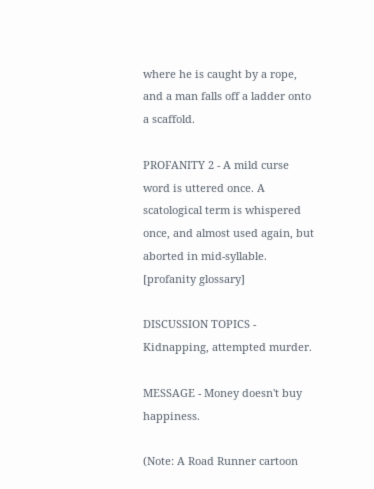where he is caught by a rope, and a man falls off a ladder onto a scaffold.

PROFANITY 2 - A mild curse word is uttered once. A scatological term is whispered once, and almost used again, but aborted in mid-syllable. [profanity glossary]

DISCUSSION TOPICS - Kidnapping, attempted murder.

MESSAGE - Money doesn't buy happiness.

(Note: A Road Runner cartoon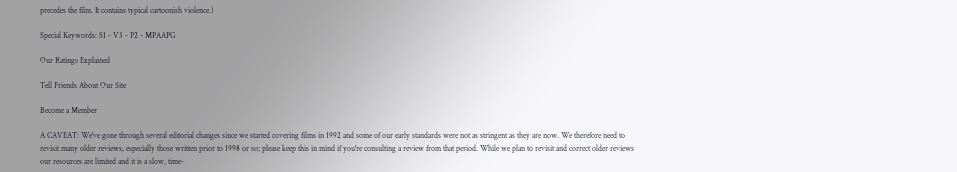precedes the film. It contains typical cartoonish violence.)

Special Keywords: S1 - V3 - P2 - MPAAPG

Our Ratings Explained

Tell Friends About Our Site

Become a Member

A CAVEAT: We've gone through several editorial changes since we started covering films in 1992 and some of our early standards were not as stringent as they are now. We therefore need to revisit many older reviews, especially those written prior to 1998 or so; please keep this in mind if you're consulting a review from that period. While we plan to revisit and correct older reviews our resources are limited and it is a slow, time-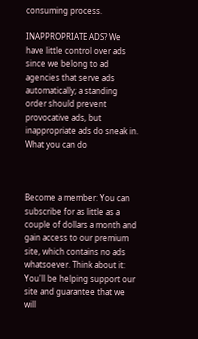consuming process.

INAPPROPRIATE ADS? We have little control over ads since we belong to ad agencies that serve ads automatically; a standing order should prevent provocative ads, but inappropriate ads do sneak in.
What you can do



Become a member: You can subscribe for as little as a couple of dollars a month and gain access to our premium site, which contains no ads whatsoever. Think about it: You'll be helping support our site and guarantee that we will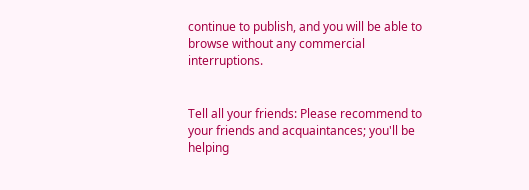continue to publish, and you will be able to browse without any commercial interruptions.


Tell all your friends: Please recommend to your friends and acquaintances; you'll be helping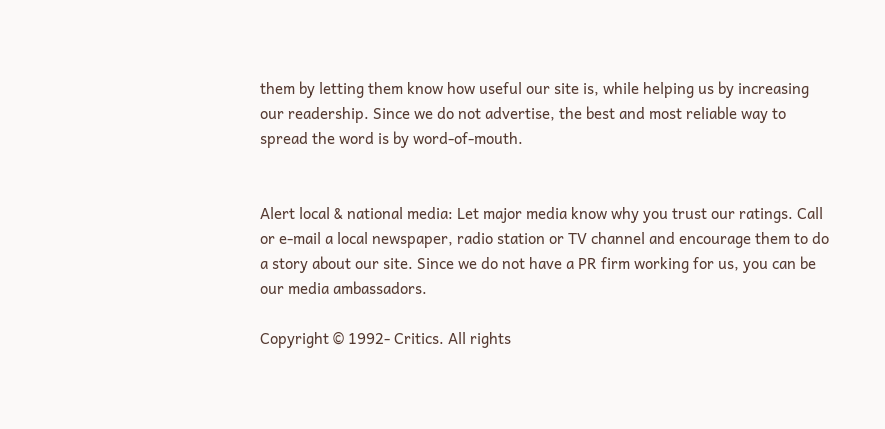them by letting them know how useful our site is, while helping us by increasing our readership. Since we do not advertise, the best and most reliable way to spread the word is by word-of-mouth.


Alert local & national media: Let major media know why you trust our ratings. Call or e-mail a local newspaper, radio station or TV channel and encourage them to do a story about our site. Since we do not have a PR firm working for us, you can be our media ambassadors.

Copyright © 1992- Critics. All rights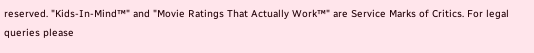reserved. "Kids-In-Mind™" and "Movie Ratings That Actually Work™" are Service Marks of Critics. For legal queries please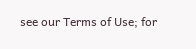see our Terms of Use; for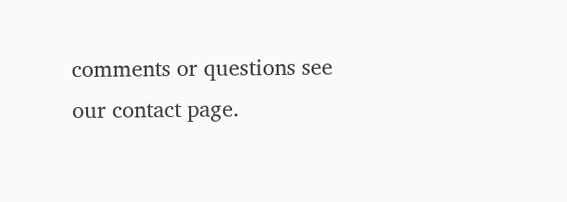comments or questions see our contact page.